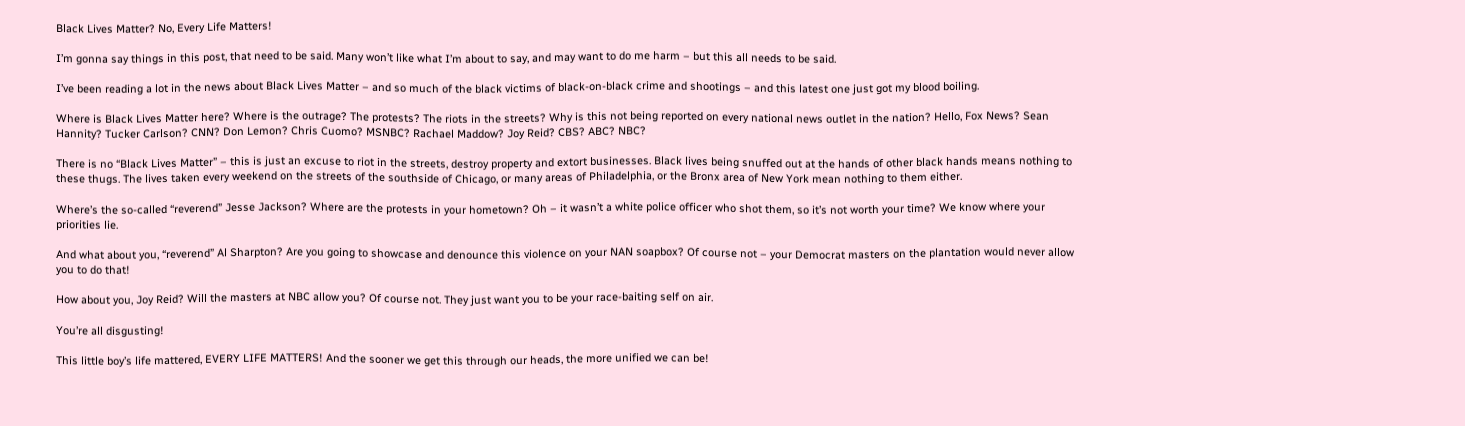Black Lives Matter? No, Every Life Matters!

I’m gonna say things in this post, that need to be said. Many won’t like what I’m about to say, and may want to do me harm – but this all needs to be said.

I’ve been reading a lot in the news about Black Lives Matter – and so much of the black victims of black-on-black crime and shootings – and this latest one just got my blood boiling.

Where is Black Lives Matter here? Where is the outrage? The protests? The riots in the streets? Why is this not being reported on every national news outlet in the nation? Hello, Fox News? Sean Hannity? Tucker Carlson? CNN? Don Lemon? Chris Cuomo? MSNBC? Rachael Maddow? Joy Reid? CBS? ABC? NBC?

There is no “Black Lives Matter” – this is just an excuse to riot in the streets, destroy property and extort businesses. Black lives being snuffed out at the hands of other black hands means nothing to these thugs. The lives taken every weekend on the streets of the southside of Chicago, or many areas of Philadelphia, or the Bronx area of New York mean nothing to them either.

Where’s the so-called “reverend” Jesse Jackson? Where are the protests in your hometown? Oh – it wasn’t a white police officer who shot them, so it’s not worth your time? We know where your priorities lie.

And what about you, “reverend” Al Sharpton? Are you going to showcase and denounce this violence on your NAN soapbox? Of course not – your Democrat masters on the plantation would never allow you to do that!

How about you, Joy Reid? Will the masters at NBC allow you? Of course not. They just want you to be your race-baiting self on air.

You’re all disgusting!

This little boy’s life mattered, EVERY LIFE MATTERS! And the sooner we get this through our heads, the more unified we can be!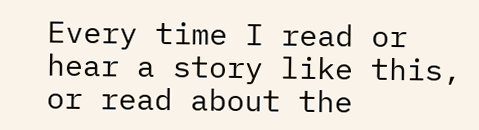Every time I read or hear a story like this, or read about the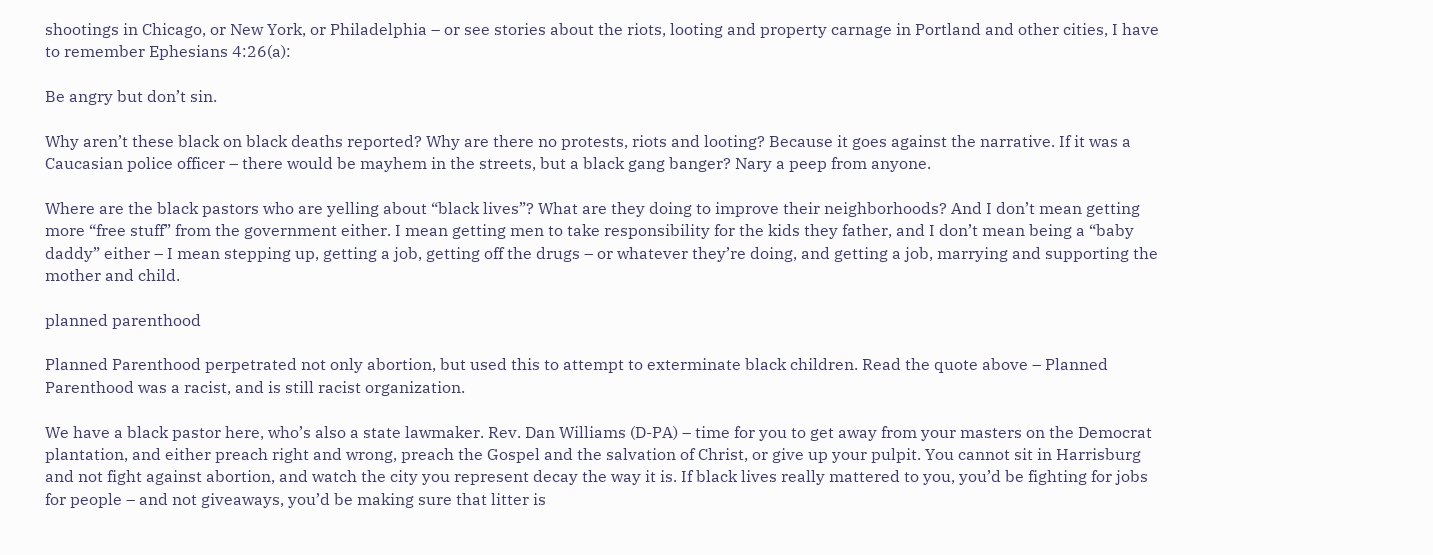shootings in Chicago, or New York, or Philadelphia – or see stories about the riots, looting and property carnage in Portland and other cities, I have to remember Ephesians 4:26(a):

Be angry but don’t sin.

Why aren’t these black on black deaths reported? Why are there no protests, riots and looting? Because it goes against the narrative. If it was a Caucasian police officer – there would be mayhem in the streets, but a black gang banger? Nary a peep from anyone.

Where are the black pastors who are yelling about “black lives”? What are they doing to improve their neighborhoods? And I don’t mean getting more “free stuff” from the government either. I mean getting men to take responsibility for the kids they father, and I don’t mean being a “baby daddy” either – I mean stepping up, getting a job, getting off the drugs – or whatever they’re doing, and getting a job, marrying and supporting the mother and child.

planned parenthood

Planned Parenthood perpetrated not only abortion, but used this to attempt to exterminate black children. Read the quote above – Planned Parenthood was a racist, and is still racist organization.

We have a black pastor here, who’s also a state lawmaker. Rev. Dan Williams (D-PA) – time for you to get away from your masters on the Democrat plantation, and either preach right and wrong, preach the Gospel and the salvation of Christ, or give up your pulpit. You cannot sit in Harrisburg and not fight against abortion, and watch the city you represent decay the way it is. If black lives really mattered to you, you’d be fighting for jobs for people – and not giveaways, you’d be making sure that litter is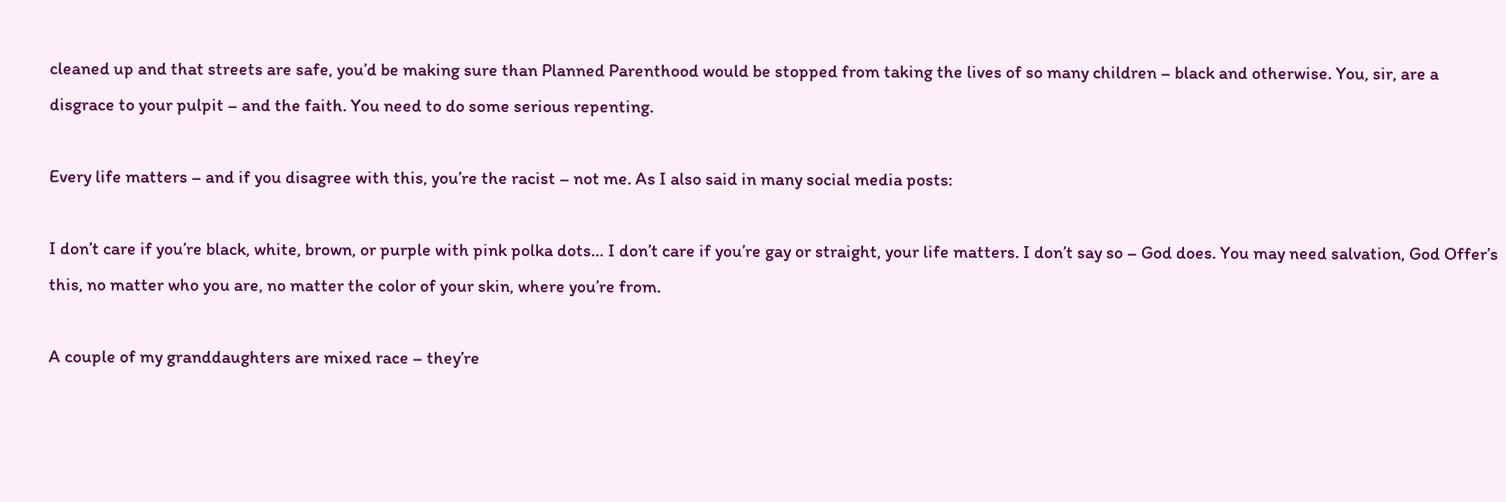cleaned up and that streets are safe, you’d be making sure than Planned Parenthood would be stopped from taking the lives of so many children – black and otherwise. You, sir, are a disgrace to your pulpit – and the faith. You need to do some serious repenting.

Every life matters – and if you disagree with this, you’re the racist – not me. As I also said in many social media posts:

I don’t care if you’re black, white, brown, or purple with pink polka dots… I don’t care if you’re gay or straight, your life matters. I don’t say so – God does. You may need salvation, God Offer’s this, no matter who you are, no matter the color of your skin, where you’re from.

A couple of my granddaughters are mixed race – they’re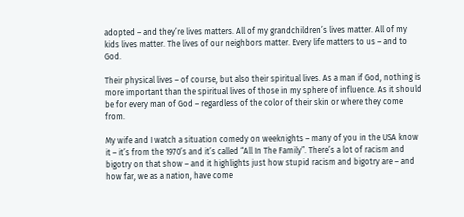adopted – and they’re lives matters. All of my grandchildren’s lives matter. All of my kids lives matter. The lives of our neighbors matter. Every life matters to us – and to God.

Their physical lives – of course, but also their spiritual lives. As a man if God, nothing is more important than the spiritual lives of those in my sphere of influence. As it should be for every man of God – regardless of the color of their skin or where they come from.

My wife and I watch a situation comedy on weeknights – many of you in the USA know it – it’s from the 1970’s and it’s called “All In The Family”. There’s a lot of racism and bigotry on that show – and it highlights just how stupid racism and bigotry are – and how far, we as a nation, have come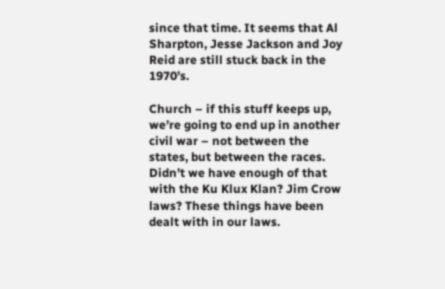since that time. It seems that Al Sharpton, Jesse Jackson and Joy Reid are still stuck back in the 1970’s.

Church – if this stuff keeps up, we’re going to end up in another civil war – not between the states, but between the races. Didn’t we have enough of that with the Ku Klux Klan? Jim Crow laws? These things have been dealt with in our laws.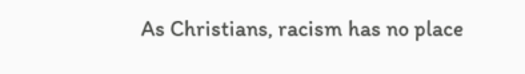As Christians, racism has no place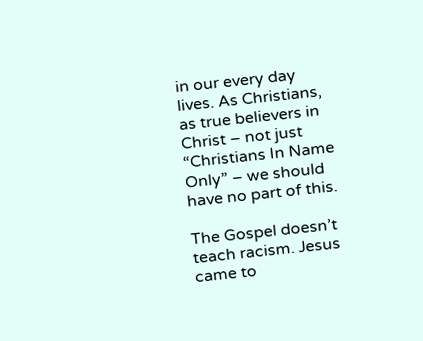in our every day lives. As Christians, as true believers in Christ – not just “Christians In Name Only” – we should have no part of this.

The Gospel doesn’t teach racism. Jesus came to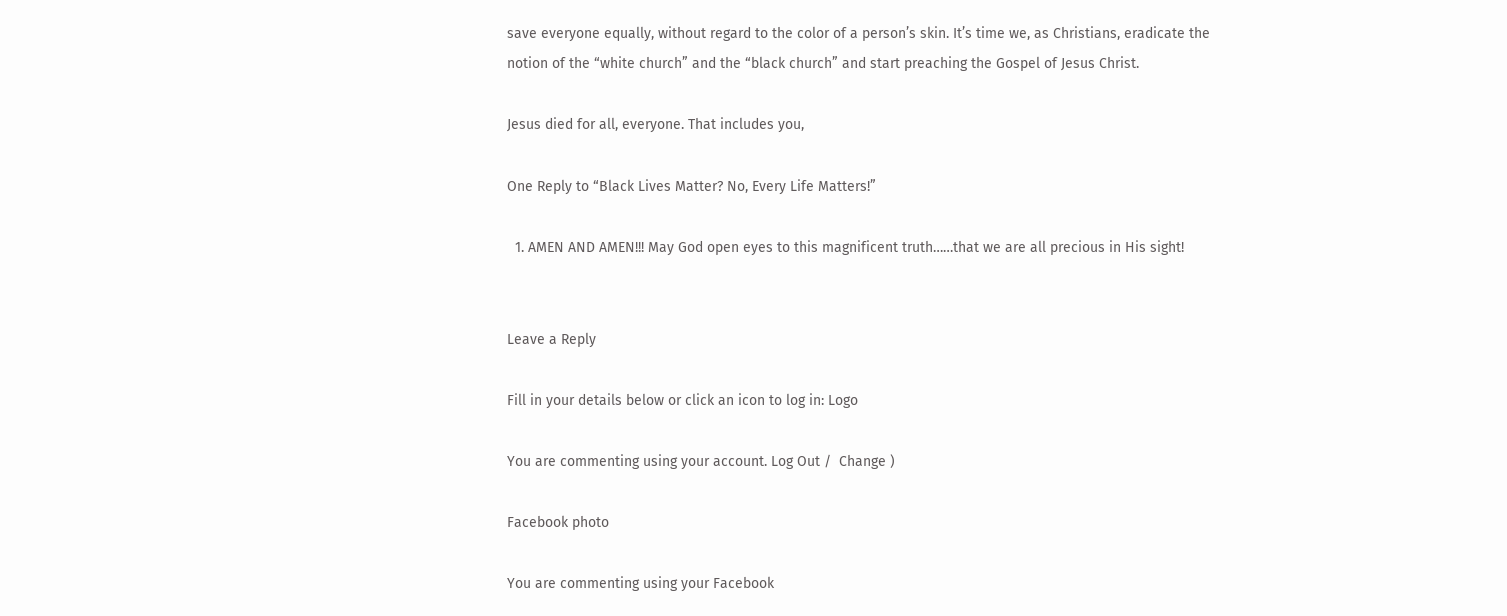save everyone equally, without regard to the color of a person’s skin. It’s time we, as Christians, eradicate the notion of the “white church” and the “black church” and start preaching the Gospel of Jesus Christ.

Jesus died for all, everyone. That includes you,

One Reply to “Black Lives Matter? No, Every Life Matters!”

  1. AMEN AND AMEN!!! May God open eyes to this magnificent truth……that we are all precious in His sight!


Leave a Reply

Fill in your details below or click an icon to log in: Logo

You are commenting using your account. Log Out /  Change )

Facebook photo

You are commenting using your Facebook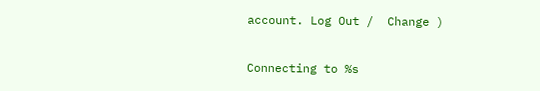account. Log Out /  Change )

Connecting to %s